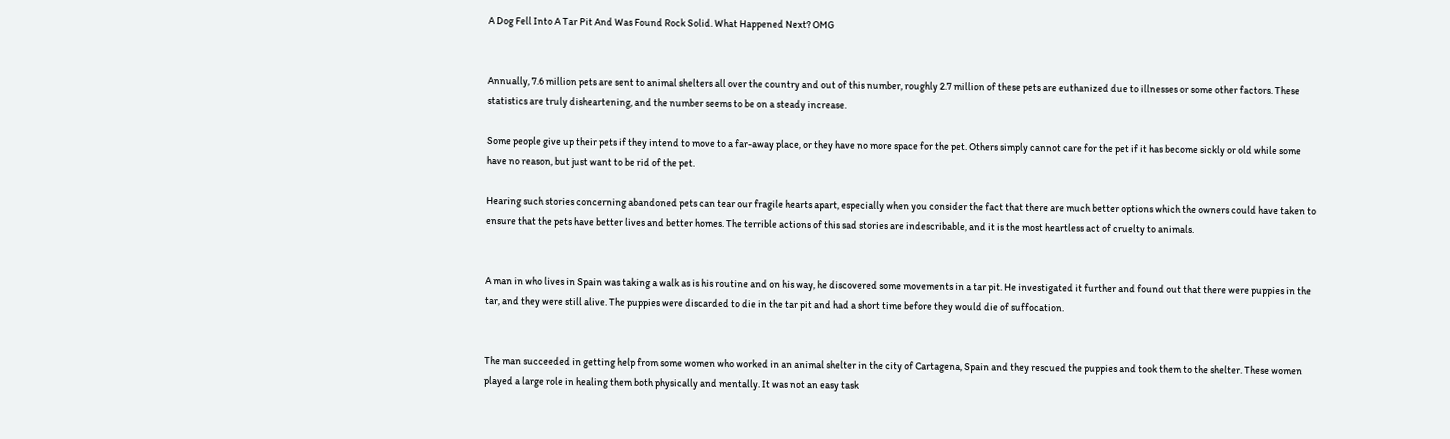A Dog Fell Into A Tar Pit And Was Found Rock Solid. What Happened Next? OMG


Annually, 7.6 million pets are sent to animal shelters all over the country and out of this number, roughly 2.7 million of these pets are euthanized due to illnesses or some other factors. These statistics are truly disheartening, and the number seems to be on a steady increase.

Some people give up their pets if they intend to move to a far-away place, or they have no more space for the pet. Others simply cannot care for the pet if it has become sickly or old while some have no reason, but just want to be rid of the pet.

Hearing such stories concerning abandoned pets can tear our fragile hearts apart, especially when you consider the fact that there are much better options which the owners could have taken to ensure that the pets have better lives and better homes. The terrible actions of this sad stories are indescribable, and it is the most heartless act of cruelty to animals.


A man in who lives in Spain was taking a walk as is his routine and on his way, he discovered some movements in a tar pit. He investigated it further and found out that there were puppies in the tar, and they were still alive. The puppies were discarded to die in the tar pit and had a short time before they would die of suffocation.


The man succeeded in getting help from some women who worked in an animal shelter in the city of Cartagena, Spain and they rescued the puppies and took them to the shelter. These women played a large role in healing them both physically and mentally. It was not an easy task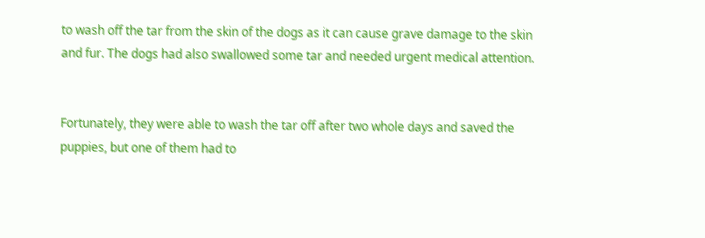to wash off the tar from the skin of the dogs as it can cause grave damage to the skin and fur. The dogs had also swallowed some tar and needed urgent medical attention.


Fortunately, they were able to wash the tar off after two whole days and saved the puppies, but one of them had to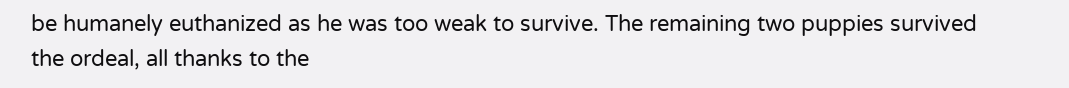be humanely euthanized as he was too weak to survive. The remaining two puppies survived the ordeal, all thanks to the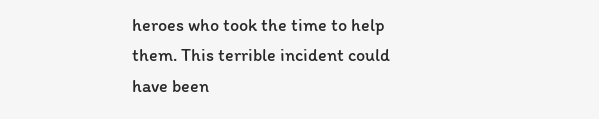heroes who took the time to help them. This terrible incident could have been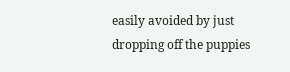easily avoided by just dropping off the puppies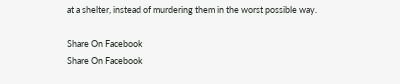at a shelter, instead of murdering them in the worst possible way.

Share On Facebook
Share On Facebook